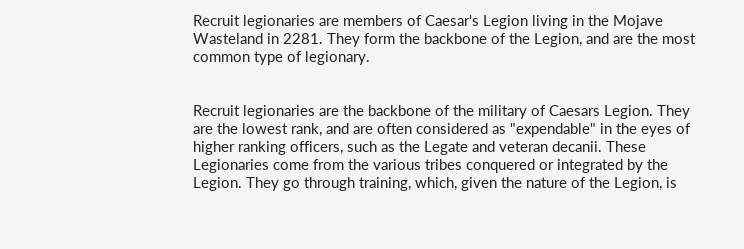Recruit legionaries are members of Caesar's Legion living in the Mojave Wasteland in 2281. They form the backbone of the Legion, and are the most common type of legionary.


Recruit legionaries are the backbone of the military of Caesars Legion. They are the lowest rank, and are often considered as "expendable" in the eyes of higher ranking officers, such as the Legate and veteran decanii. These Legionaries come from the various tribes conquered or integrated by the Legion. They go through training, which, given the nature of the Legion, is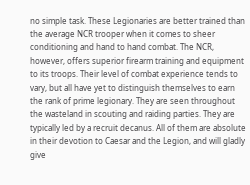no simple task. These Legionaries are better trained than the average NCR trooper when it comes to sheer conditioning and hand to hand combat. The NCR, however, offers superior firearm training and equipment to its troops. Their level of combat experience tends to vary, but all have yet to distinguish themselves to earn the rank of prime legionary. They are seen throughout the wasteland in scouting and raiding parties. They are typically led by a recruit decanus. All of them are absolute in their devotion to Caesar and the Legion, and will gladly give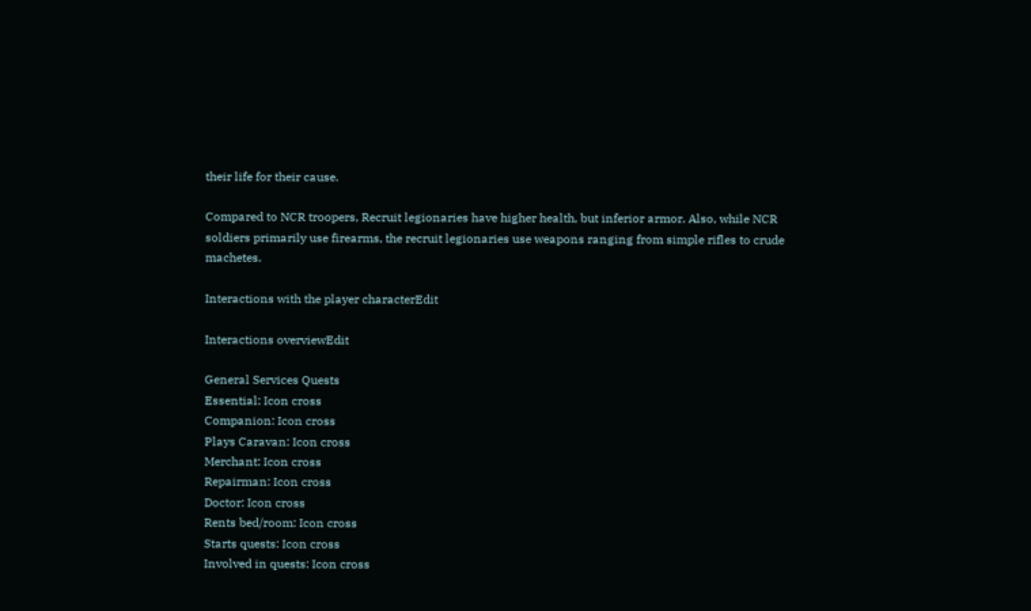their life for their cause.

Compared to NCR troopers, Recruit legionaries have higher health, but inferior armor. Also, while NCR soldiers primarily use firearms, the recruit legionaries use weapons ranging from simple rifles to crude machetes.

Interactions with the player characterEdit

Interactions overviewEdit

General Services Quests
Essential: Icon cross
Companion: Icon cross
Plays Caravan: Icon cross
Merchant: Icon cross
Repairman: Icon cross
Doctor: Icon cross
Rents bed/room: Icon cross
Starts quests: Icon cross
Involved in quests: Icon cross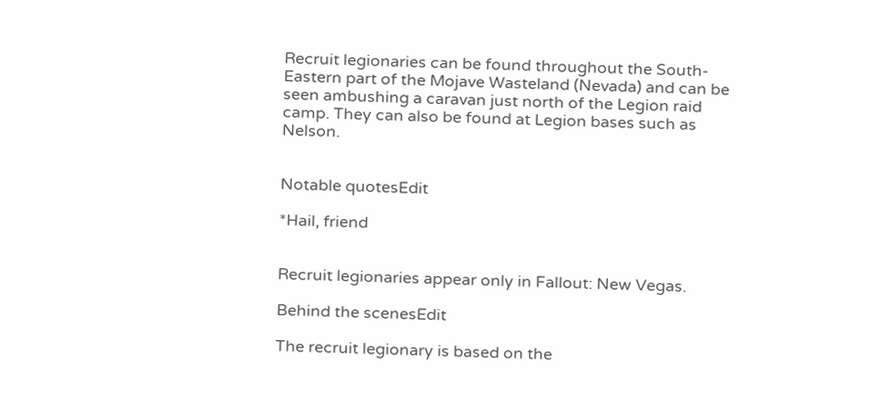Recruit legionaries can be found throughout the South-Eastern part of the Mojave Wasteland (Nevada) and can be seen ambushing a caravan just north of the Legion raid camp. They can also be found at Legion bases such as Nelson.


Notable quotesEdit

*Hail, friend


Recruit legionaries appear only in Fallout: New Vegas.

Behind the scenesEdit

The recruit legionary is based on the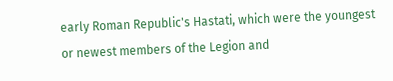early Roman Republic's Hastati, which were the youngest or newest members of the Legion and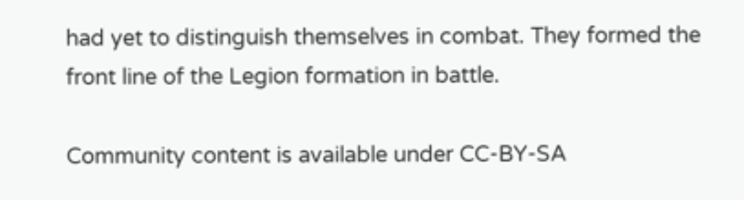had yet to distinguish themselves in combat. They formed the front line of the Legion formation in battle.

Community content is available under CC-BY-SA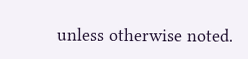unless otherwise noted.